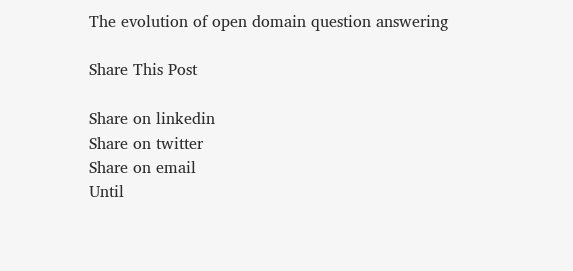The evolution of open domain question answering

Share This Post

Share on linkedin
Share on twitter
Share on email
Until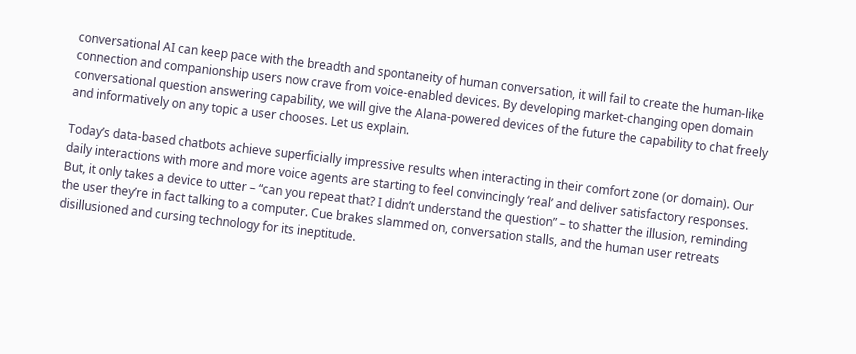conversational AI can keep pace with the breadth and spontaneity of human conversation, it will fail to create the human-like connection and companionship users now crave from voice-enabled devices. By developing market-changing open domain conversational question answering capability, we will give the Alana-powered devices of the future the capability to chat freely and informatively on any topic a user chooses. Let us explain.

Today’s data-based chatbots achieve superficially impressive results when interacting in their comfort zone (or domain). Our daily interactions with more and more voice agents are starting to feel convincingly ‘real’ and deliver satisfactory responses. But, it only takes a device to utter – “can you repeat that? I didn’t understand the question” – to shatter the illusion, reminding the user they’re in fact talking to a computer. Cue brakes slammed on, conversation stalls, and the human user retreats disillusioned and cursing technology for its ineptitude.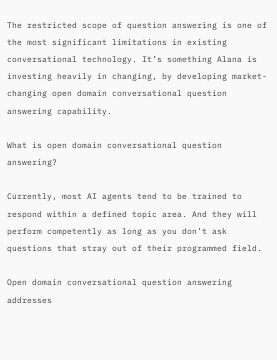The restricted scope of question answering is one of the most significant limitations in existing conversational technology. It’s something Alana is investing heavily in changing, by developing market-changing open domain conversational question answering capability.

What is open domain conversational question answering?

Currently, most AI agents tend to be trained to respond within a defined topic area. And they will perform competently as long as you don’t ask questions that stray out of their programmed field.

Open domain conversational question answering addresses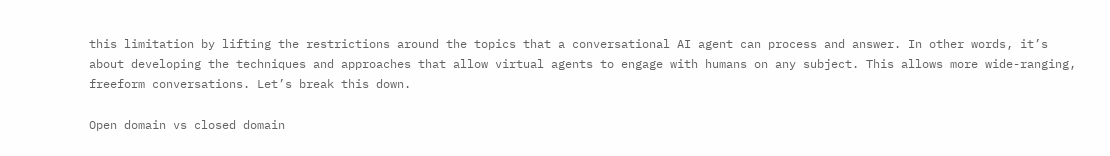this limitation by lifting the restrictions around the topics that a conversational AI agent can process and answer. In other words, it’s about developing the techniques and approaches that allow virtual agents to engage with humans on any subject. This allows more wide-ranging, freeform conversations. Let’s break this down.

Open domain vs closed domain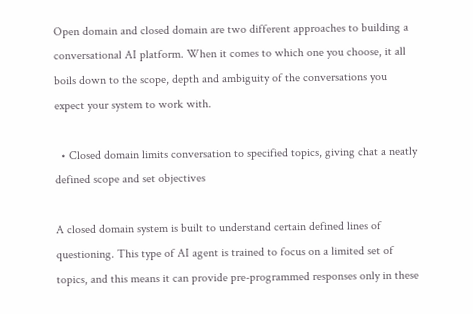Open domain and closed domain are two different approaches to building a conversational AI platform. When it comes to which one you choose, it all boils down to the scope, depth and ambiguity of the conversations you expect your system to work with.

  • Closed domain limits conversation to specified topics, giving chat a neatly defined scope and set objectives

A closed domain system is built to understand certain defined lines of questioning. This type of AI agent is trained to focus on a limited set of topics, and this means it can provide pre-programmed responses only in these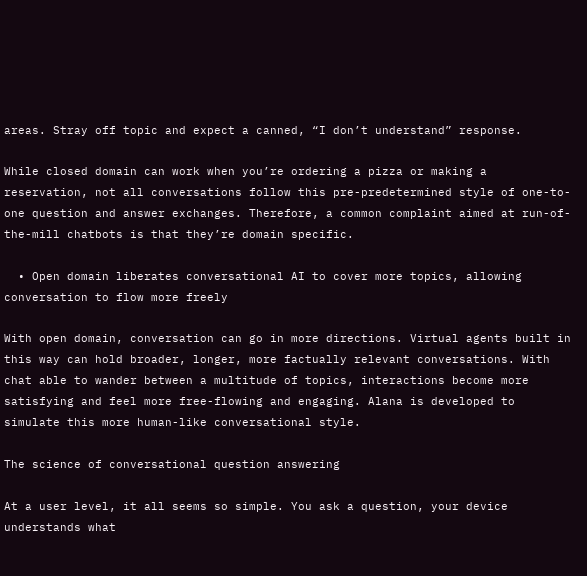areas. Stray off topic and expect a canned, “I don’t understand” response.

While closed domain can work when you’re ordering a pizza or making a reservation, not all conversations follow this pre-predetermined style of one-to-one question and answer exchanges. Therefore, a common complaint aimed at run-of-the-mill chatbots is that they’re domain specific.

  • Open domain liberates conversational AI to cover more topics, allowing conversation to flow more freely

With open domain, conversation can go in more directions. Virtual agents built in this way can hold broader, longer, more factually relevant conversations. With chat able to wander between a multitude of topics, interactions become more satisfying and feel more free-flowing and engaging. Alana is developed to simulate this more human-like conversational style.

The science of conversational question answering

At a user level, it all seems so simple. You ask a question, your device understands what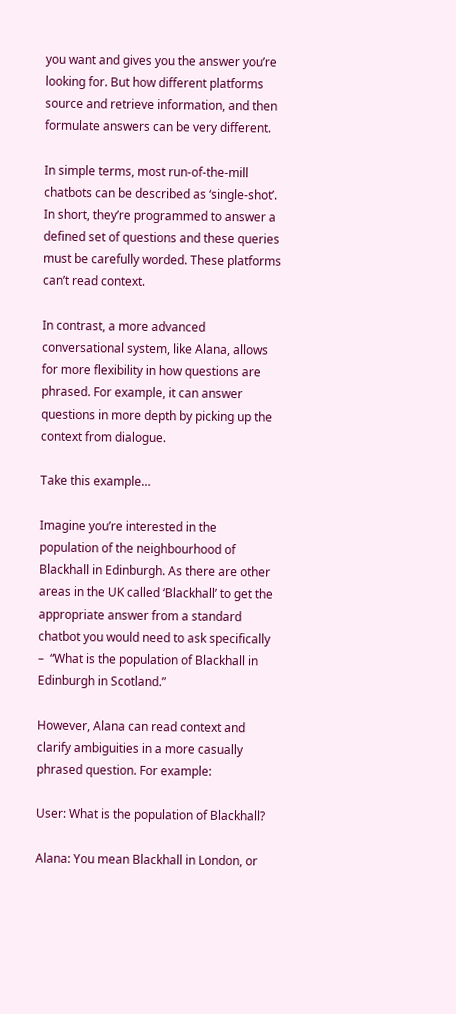you want and gives you the answer you’re looking for. But how different platforms source and retrieve information, and then formulate answers can be very different.

In simple terms, most run-of-the-mill chatbots can be described as ‘single-shot’. In short, they’re programmed to answer a defined set of questions and these queries must be carefully worded. These platforms can’t read context.

In contrast, a more advanced conversational system, like Alana, allows for more flexibility in how questions are phrased. For example, it can answer questions in more depth by picking up the context from dialogue.

Take this example…

Imagine you’re interested in the population of the neighbourhood of Blackhall in Edinburgh. As there are other areas in the UK called ‘Blackhall’ to get the appropriate answer from a standard chatbot you would need to ask specifically –  “What is the population of Blackhall in Edinburgh in Scotland.”

However, Alana can read context and clarify ambiguities in a more casually phrased question. For example:

User: What is the population of Blackhall?

Alana: You mean Blackhall in London, or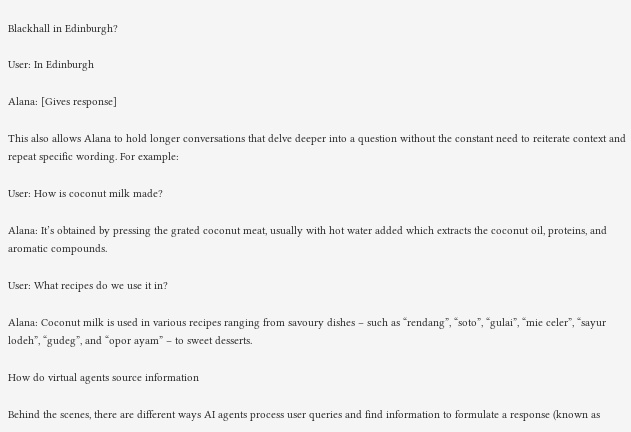Blackhall in Edinburgh?

User: In Edinburgh

Alana: [Gives response]

This also allows Alana to hold longer conversations that delve deeper into a question without the constant need to reiterate context and repeat specific wording. For example:

User: How is coconut milk made?

Alana: It’s obtained by pressing the grated coconut meat, usually with hot water added which extracts the coconut oil, proteins, and aromatic compounds.

User: What recipes do we use it in?

Alana: Coconut milk is used in various recipes ranging from savoury dishes – such as “rendang”, “soto”, “gulai”, “mie celer”, “sayur lodeh”, “gudeg”, and “opor ayam” – to sweet desserts.

How do virtual agents source information

Behind the scenes, there are different ways AI agents process user queries and find information to formulate a response (known as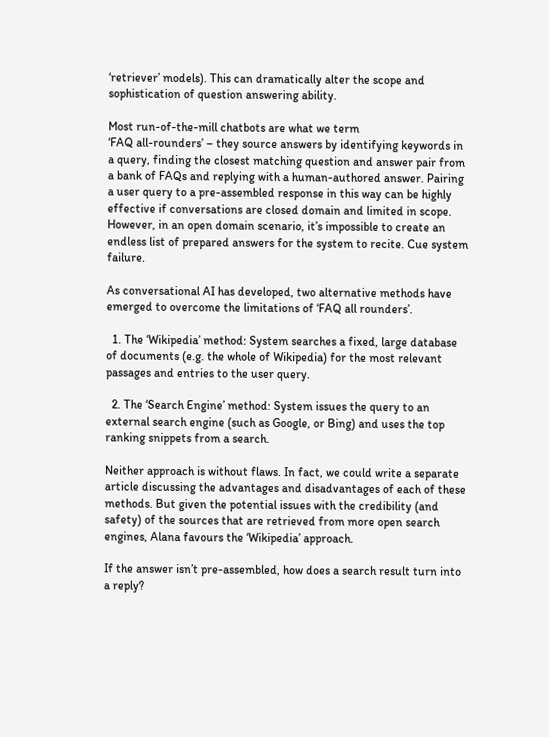‘retriever’ models). This can dramatically alter the scope and sophistication of question answering ability.

Most run-of-the-mill chatbots are what we term
‘FAQ all-rounders’ – they source answers by identifying keywords in a query, finding the closest matching question and answer pair from a bank of FAQs and replying with a human-authored answer. Pairing a user query to a pre-assembled response in this way can be highly effective if conversations are closed domain and limited in scope. However, in an open domain scenario, it’s impossible to create an endless list of prepared answers for the system to recite. Cue system failure.

As conversational AI has developed, two alternative methods have emerged to overcome the limitations of ‘FAQ all rounders’.

  1. The ‘Wikipedia’ method: System searches a fixed, large database of documents (e.g. the whole of Wikipedia) for the most relevant passages and entries to the user query.

  2. The ‘Search Engine’ method: System issues the query to an external search engine (such as Google, or Bing) and uses the top ranking snippets from a search.

Neither approach is without flaws. In fact, we could write a separate article discussing the advantages and disadvantages of each of these methods. But given the potential issues with the credibility (and safety) of the sources that are retrieved from more open search engines, Alana favours the ‘Wikipedia’ approach.

If the answer isn’t pre-assembled, how does a search result turn into a reply?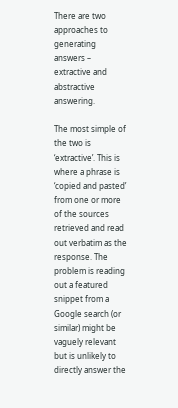There are two approaches to generating answers – extractive and abstractive answering.

The most simple of the two is ‘extractive’. This is where a phrase is ‘copied and pasted’ from one or more of the sources retrieved and read out verbatim as the response. The problem is reading out a featured snippet from a Google search (or similar) might be vaguely relevant but is unlikely to directly answer the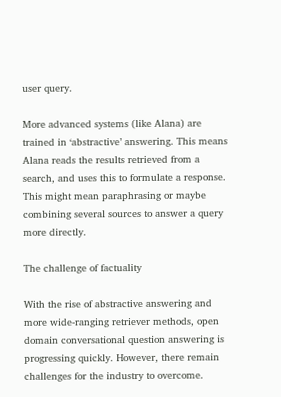user query.

More advanced systems (like Alana) are trained in ‘abstractive’ answering. This means Alana reads the results retrieved from a search, and uses this to formulate a response. This might mean paraphrasing or maybe combining several sources to answer a query more directly.

The challenge of factuality

With the rise of abstractive answering and more wide-ranging retriever methods, open domain conversational question answering is progressing quickly. However, there remain challenges for the industry to overcome.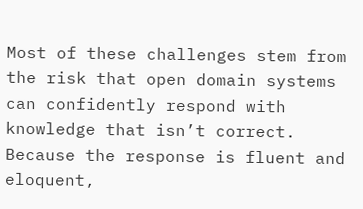Most of these challenges stem from the risk that open domain systems can confidently respond with knowledge that isn’t correct. Because the response is fluent and eloquent,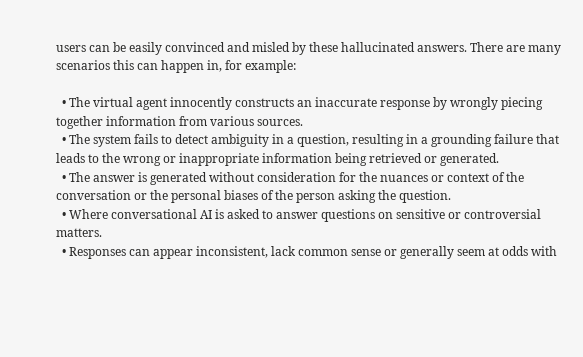users can be easily convinced and misled by these hallucinated answers. There are many scenarios this can happen in, for example:

  • The virtual agent innocently constructs an inaccurate response by wrongly piecing together information from various sources.
  • The system fails to detect ambiguity in a question, resulting in a grounding failure that leads to the wrong or inappropriate information being retrieved or generated.
  • The answer is generated without consideration for the nuances or context of the conversation or the personal biases of the person asking the question.
  • Where conversational AI is asked to answer questions on sensitive or controversial matters.
  • Responses can appear inconsistent, lack common sense or generally seem at odds with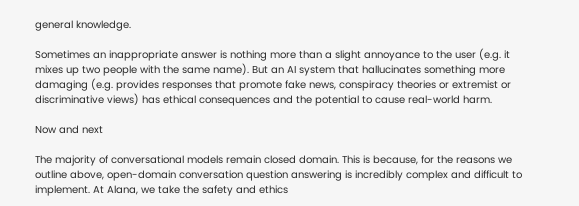general knowledge.

Sometimes an inappropriate answer is nothing more than a slight annoyance to the user (e.g. it mixes up two people with the same name). But an AI system that hallucinates something more damaging (e.g. provides responses that promote fake news, conspiracy theories or extremist or discriminative views) has ethical consequences and the potential to cause real-world harm.

Now and next

The majority of conversational models remain closed domain. This is because, for the reasons we outline above, open-domain conversation question answering is incredibly complex and difficult to implement. At Alana, we take the safety and ethics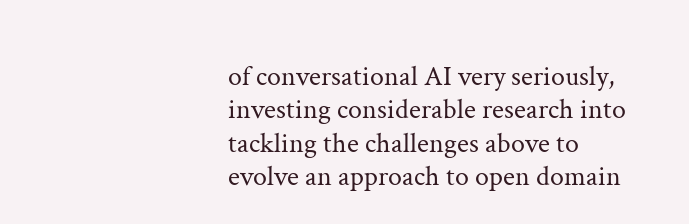of conversational AI very seriously, investing considerable research into tackling the challenges above to evolve an approach to open domain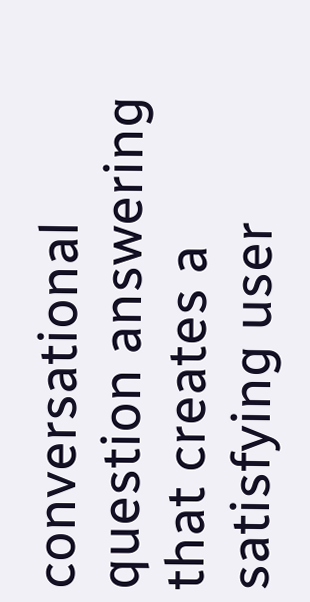conversational question answering that creates a satisfying user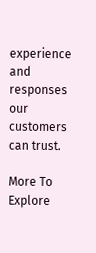experience and responses our customers can trust.

More To Explore